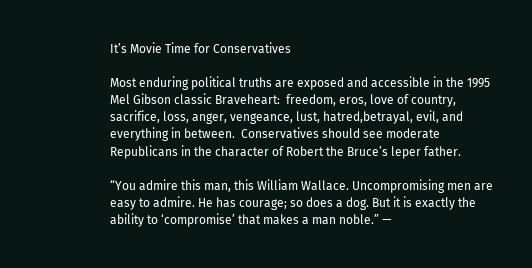It’s Movie Time for Conservatives

Most enduring political truths are exposed and accessible in the 1995 Mel Gibson classic Braveheart:  freedom, eros, love of country, sacrifice, loss, anger, vengeance, lust, hatred,betrayal, evil, and everything in between.  Conservatives should see moderate Republicans in the character of Robert the Bruce’s leper father.

“You admire this man, this William Wallace. Uncompromising men are easy to admire. He has courage; so does a dog. But it is exactly the ability to ‘compromise’ that makes a man noble.” —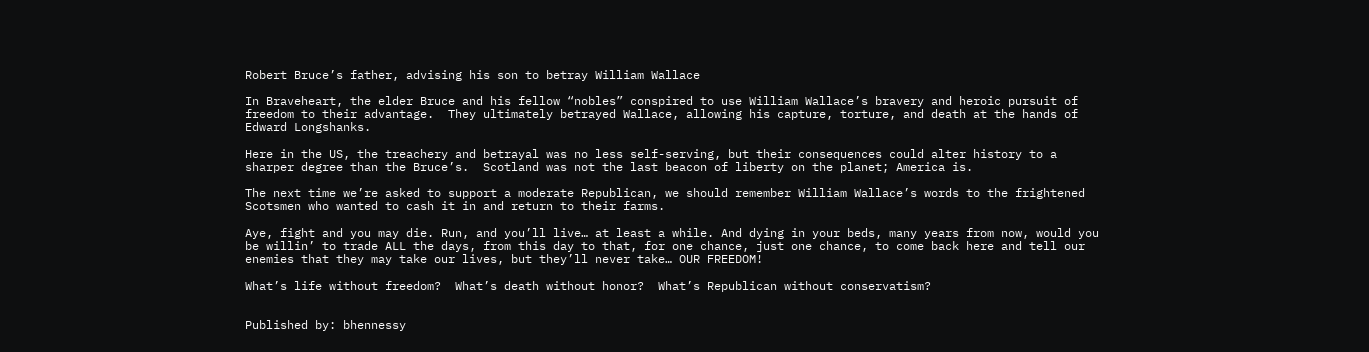Robert Bruce’s father, advising his son to betray William Wallace

In Braveheart, the elder Bruce and his fellow “nobles” conspired to use William Wallace’s bravery and heroic pursuit of freedom to their advantage.  They ultimately betrayed Wallace, allowing his capture, torture, and death at the hands of Edward Longshanks.

Here in the US, the treachery and betrayal was no less self-serving, but their consequences could alter history to a sharper degree than the Bruce’s.  Scotland was not the last beacon of liberty on the planet; America is.

The next time we’re asked to support a moderate Republican, we should remember William Wallace’s words to the frightened Scotsmen who wanted to cash it in and return to their farms.

Aye, fight and you may die. Run, and you’ll live… at least a while. And dying in your beds, many years from now, would you be willin’ to trade ALL the days, from this day to that, for one chance, just one chance, to come back here and tell our enemies that they may take our lives, but they’ll never take… OUR FREEDOM!

What’s life without freedom?  What’s death without honor?  What’s Republican without conservatism?


Published by: bhennessy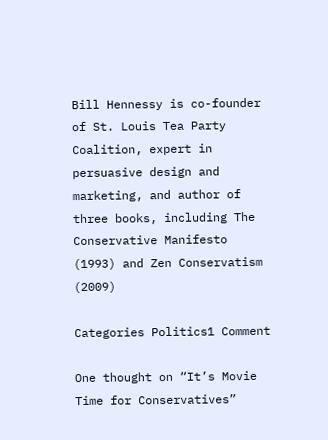Bill Hennessy is co-founder of St. Louis Tea Party Coalition, expert in persuasive design and marketing, and author of three books, including The Conservative Manifesto (1993) and Zen Conservatism (2009)

Categories Politics1 Comment

One thought on “It’s Movie Time for Conservatives”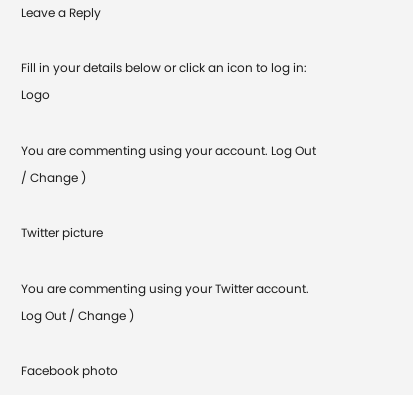Leave a Reply

Fill in your details below or click an icon to log in: Logo

You are commenting using your account. Log Out / Change )

Twitter picture

You are commenting using your Twitter account. Log Out / Change )

Facebook photo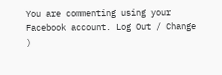You are commenting using your Facebook account. Log Out / Change )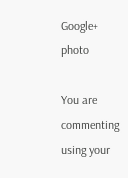Google+ photo

You are commenting using your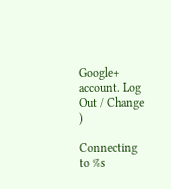Google+ account. Log Out / Change )

Connecting to %s